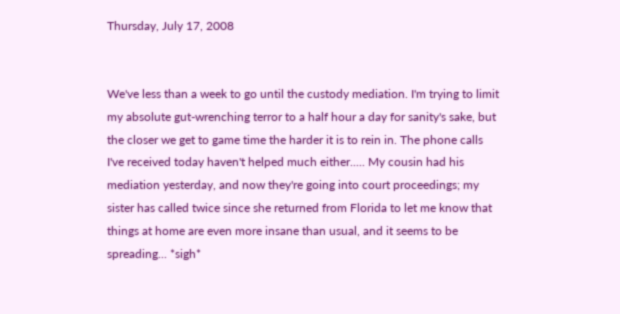Thursday, July 17, 2008


We've less than a week to go until the custody mediation. I'm trying to limit my absolute gut-wrenching terror to a half hour a day for sanity's sake, but the closer we get to game time the harder it is to rein in. The phone calls I've received today haven't helped much either..... My cousin had his mediation yesterday, and now they're going into court proceedings; my sister has called twice since she returned from Florida to let me know that things at home are even more insane than usual, and it seems to be spreading... *sigh*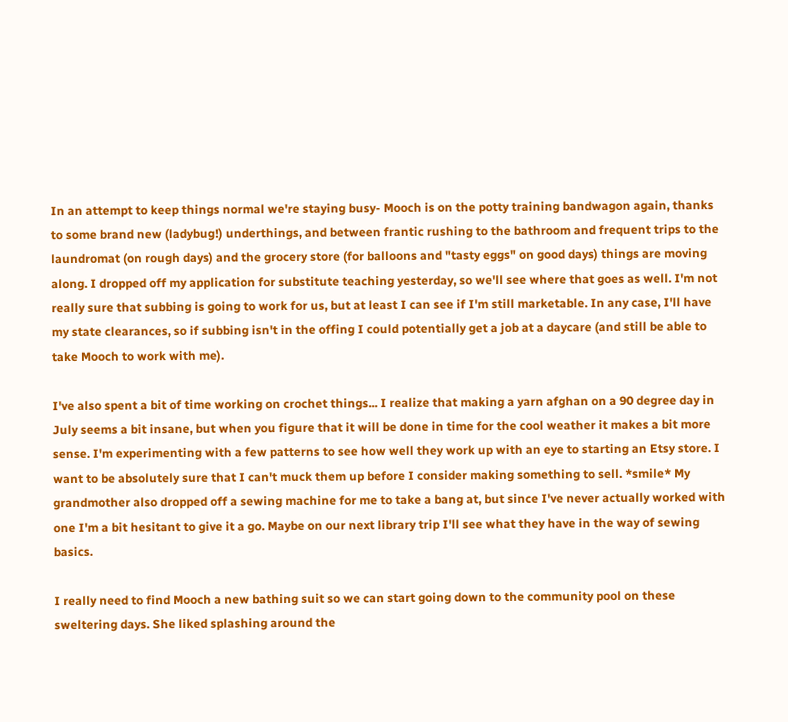In an attempt to keep things normal we're staying busy- Mooch is on the potty training bandwagon again, thanks to some brand new (ladybug!) underthings, and between frantic rushing to the bathroom and frequent trips to the laundromat (on rough days) and the grocery store (for balloons and "tasty eggs" on good days) things are moving along. I dropped off my application for substitute teaching yesterday, so we'll see where that goes as well. I'm not really sure that subbing is going to work for us, but at least I can see if I'm still marketable. In any case, I'll have my state clearances, so if subbing isn't in the offing I could potentially get a job at a daycare (and still be able to take Mooch to work with me).

I've also spent a bit of time working on crochet things... I realize that making a yarn afghan on a 90 degree day in July seems a bit insane, but when you figure that it will be done in time for the cool weather it makes a bit more sense. I'm experimenting with a few patterns to see how well they work up with an eye to starting an Etsy store. I want to be absolutely sure that I can't muck them up before I consider making something to sell. *smile* My grandmother also dropped off a sewing machine for me to take a bang at, but since I've never actually worked with one I'm a bit hesitant to give it a go. Maybe on our next library trip I'll see what they have in the way of sewing basics.

I really need to find Mooch a new bathing suit so we can start going down to the community pool on these sweltering days. She liked splashing around the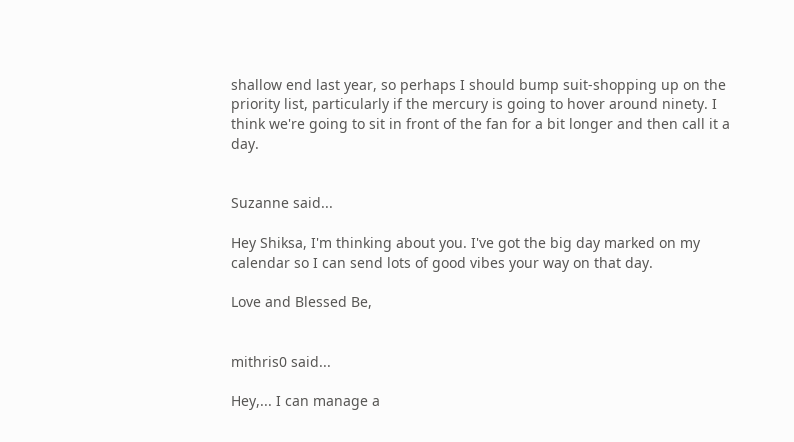shallow end last year, so perhaps I should bump suit-shopping up on the priority list, particularly if the mercury is going to hover around ninety. I think we're going to sit in front of the fan for a bit longer and then call it a day.


Suzanne said...

Hey Shiksa, I'm thinking about you. I've got the big day marked on my calendar so I can send lots of good vibes your way on that day.

Love and Blessed Be,


mithris0 said...

Hey,... I can manage a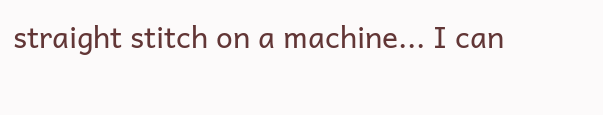straight stitch on a machine... I can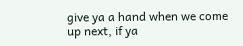give ya a hand when we come up next, if ya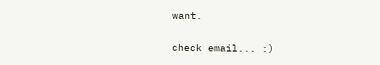want.

check email... :)